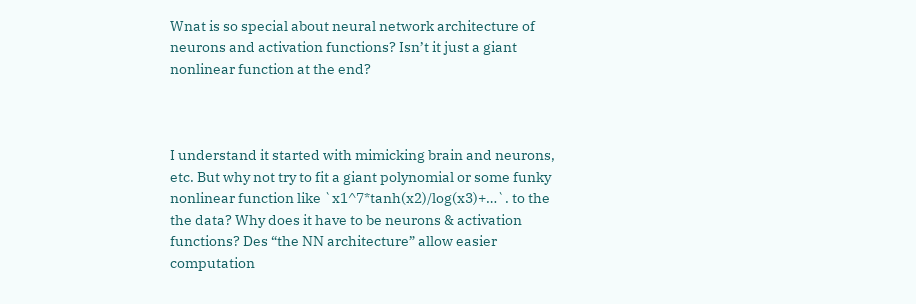Wnat is so special about neural network architecture of neurons and activation functions? Isn’t it just a giant nonlinear function at the end?



I understand it started with mimicking brain and neurons, etc. But why not try to fit a giant polynomial or some funky nonlinear function like `x1^7*tanh(x2)/log(x3)+…`. to the the data? Why does it have to be neurons & activation functions? Des “the NN architecture” allow easier computation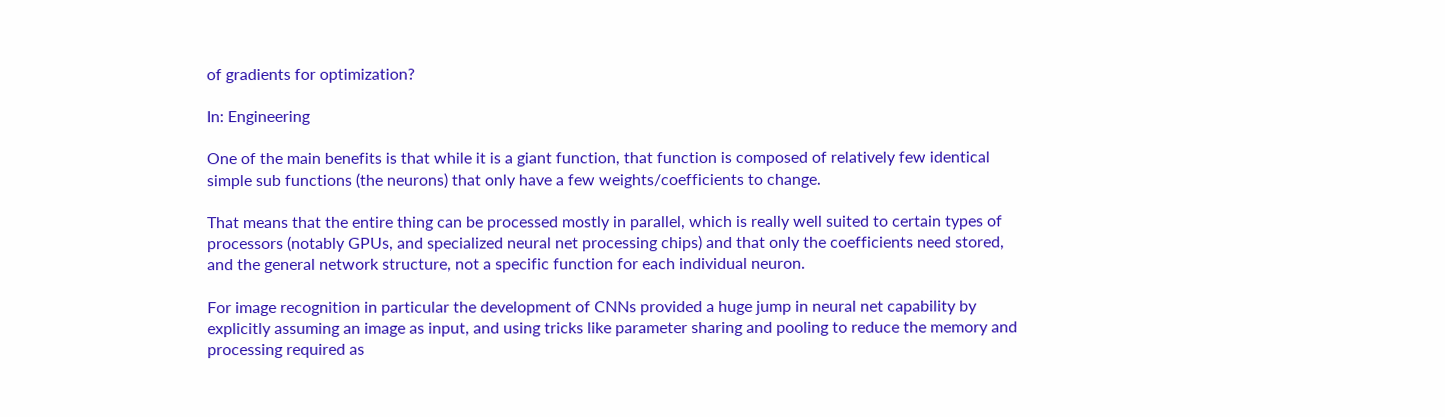of gradients for optimization?

In: Engineering

One of the main benefits is that while it is a giant function, that function is composed of relatively few identical simple sub functions (the neurons) that only have a few weights/coefficients to change.

That means that the entire thing can be processed mostly in parallel, which is really well suited to certain types of processors (notably GPUs, and specialized neural net processing chips) and that only the coefficients need stored, and the general network structure, not a specific function for each individual neuron.

For image recognition in particular the development of CNNs provided a huge jump in neural net capability by explicitly assuming an image as input, and using tricks like parameter sharing and pooling to reduce the memory and processing required as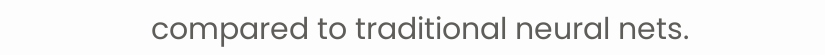compared to traditional neural nets.